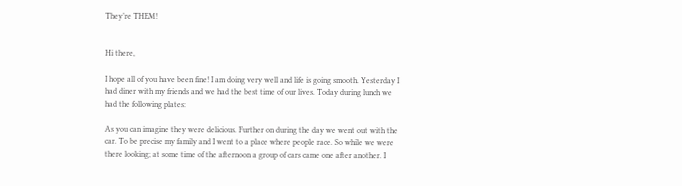They’re THEM!


Hi there,

I hope all of you have been fine! I am doing very well and life is going smooth. Yesterday I had diner with my friends and we had the best time of our lives. Today during lunch we had the following plates:

As you can imagine they were delicious. Further on during the day we went out with the car. To be precise my family and I went to a place where people race. So while we were there looking; at some time of the afternoon a group of cars came one after another. I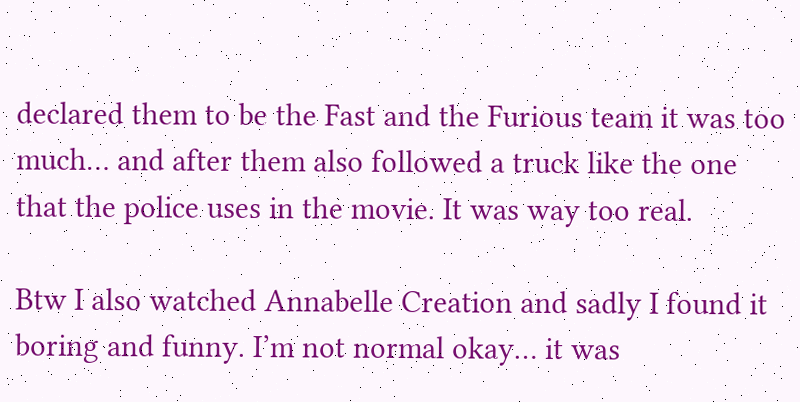declared them to be the Fast and the Furious team it was too much… and after them also followed a truck like the one that the police uses in the movie. It was way too real.

Btw I also watched Annabelle Creation and sadly I found it boring and funny. I’m not normal okay… it was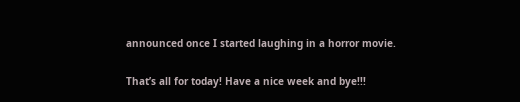announced once I started laughing in a horror movie.

That’s all for today! Have a nice week and bye!!!